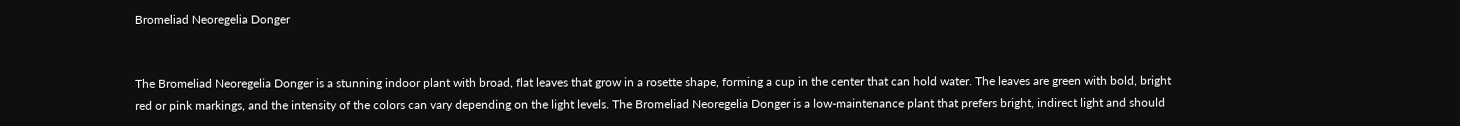Bromeliad Neoregelia Donger


The Bromeliad Neoregelia Donger is a stunning indoor plant with broad, flat leaves that grow in a rosette shape, forming a cup in the center that can hold water. The leaves are green with bold, bright red or pink markings, and the intensity of the colors can vary depending on the light levels. The Bromeliad Neoregelia Donger is a low-maintenance plant that prefers bright, indirect light and should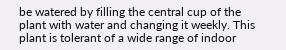be watered by filling the central cup of the plant with water and changing it weekly. This plant is tolerant of a wide range of indoor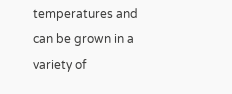temperatures and can be grown in a variety of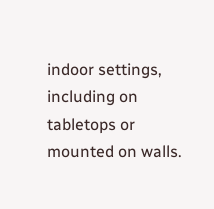indoor settings, including on tabletops or mounted on walls.